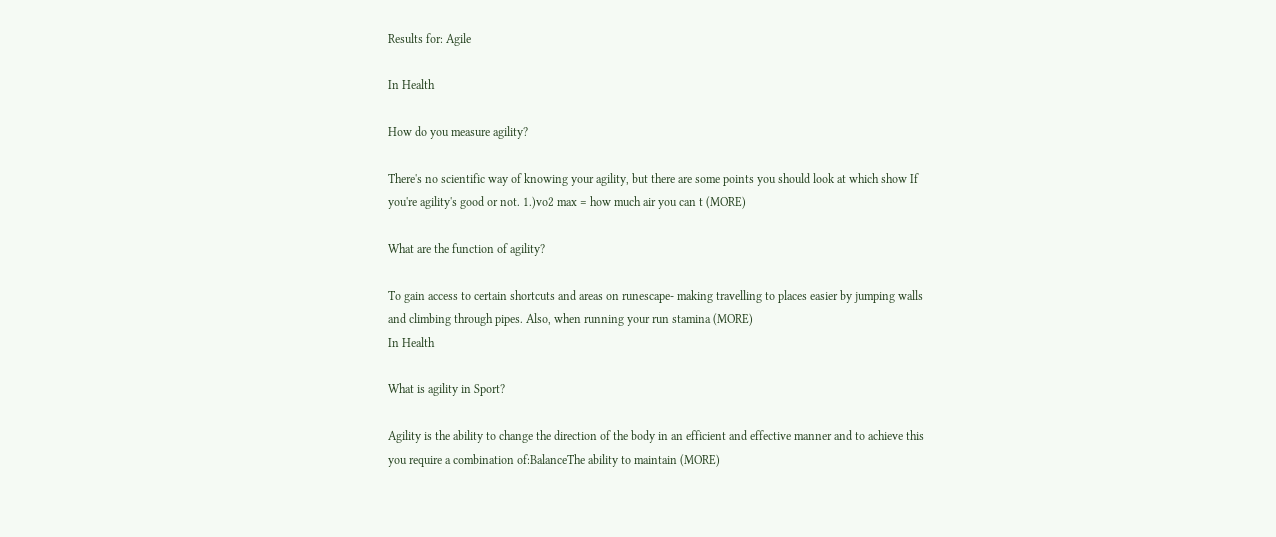Results for: Agile

In Health

How do you measure agility?

There's no scientific way of knowing your agility, but there are some points you should look at which show If you're agility's good or not. 1.)vo2 max = how much air you can t (MORE)

What are the function of agility?

To gain access to certain shortcuts and areas on runescape- making travelling to places easier by jumping walls and climbing through pipes. Also, when running your run stamina (MORE)
In Health

What is agility in Sport?

Agility is the ability to change the direction of the body in an efficient and effective manner and to achieve this you require a combination of:BalanceThe ability to maintain (MORE)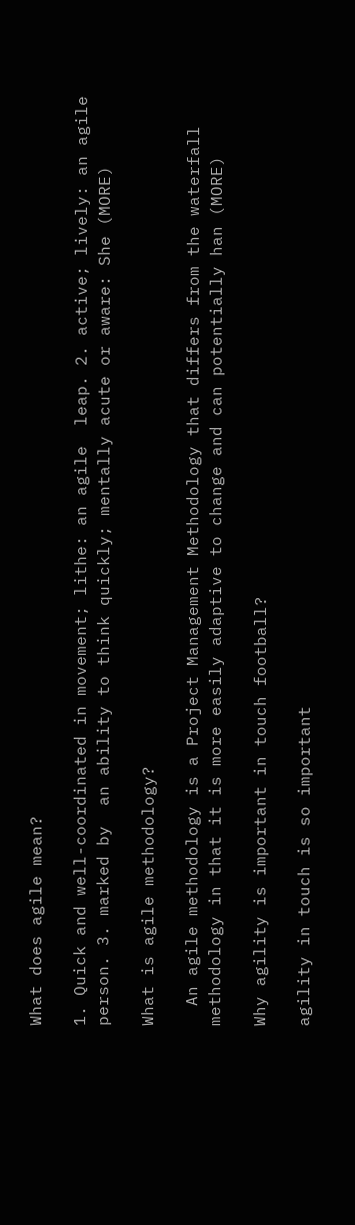What does agile mean?

1. Quick and well-coordinated in movement; lithe: an agile  leap. 2. active; lively: an agile person. 3. marked by  an ability to think quickly; mentally acute or aware: She (MORE)

What is agile methodology?

  An agile methodology is a Project Management Methodology that differs from the waterfall methodology in that it is more easily adaptive to change and can potentially han (MORE)

Why agility is important in touch football?

agility in touch is so important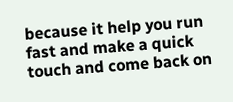because it help you run fast and make a quick touch and come back on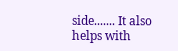side....... It also helps with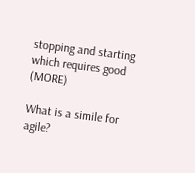stopping and starting which requires good (MORE)

What is a simile for agile?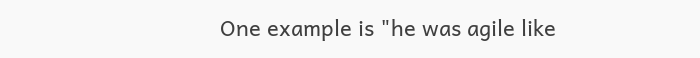One example is "he was agile like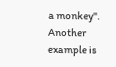a monkey". Another example is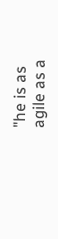"he is as agile as a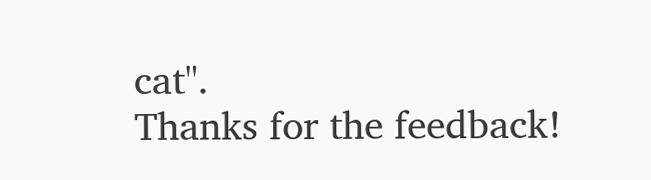cat".
Thanks for the feedback!